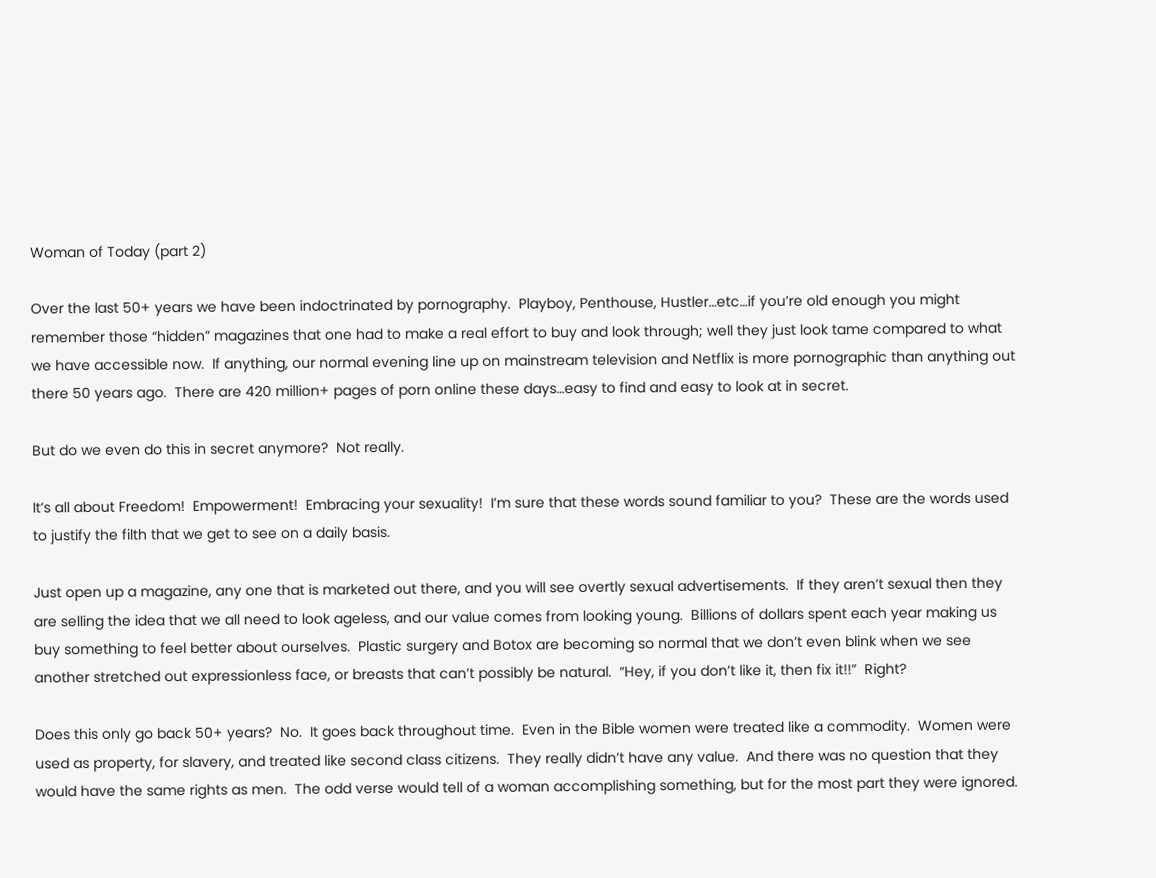Woman of Today (part 2)

Over the last 50+ years we have been indoctrinated by pornography.  Playboy, Penthouse, Hustler…etc…if you’re old enough you might remember those “hidden” magazines that one had to make a real effort to buy and look through; well they just look tame compared to what we have accessible now.  If anything, our normal evening line up on mainstream television and Netflix is more pornographic than anything out there 50 years ago.  There are 420 million+ pages of porn online these days…easy to find and easy to look at in secret.

But do we even do this in secret anymore?  Not really.

It’s all about Freedom!  Empowerment!  Embracing your sexuality!  I’m sure that these words sound familiar to you?  These are the words used to justify the filth that we get to see on a daily basis.

Just open up a magazine, any one that is marketed out there, and you will see overtly sexual advertisements.  If they aren’t sexual then they are selling the idea that we all need to look ageless, and our value comes from looking young.  Billions of dollars spent each year making us buy something to feel better about ourselves.  Plastic surgery and Botox are becoming so normal that we don’t even blink when we see another stretched out expressionless face, or breasts that can’t possibly be natural.  “Hey, if you don’t like it, then fix it!!”  Right?

Does this only go back 50+ years?  No.  It goes back throughout time.  Even in the Bible women were treated like a commodity.  Women were used as property, for slavery, and treated like second class citizens.  They really didn’t have any value.  And there was no question that they would have the same rights as men.  The odd verse would tell of a woman accomplishing something, but for the most part they were ignored.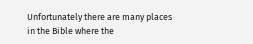Unfortunately there are many places in the Bible where the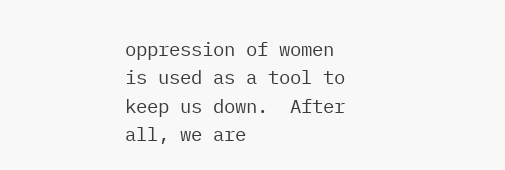oppression of women is used as a tool to keep us down.  After all, we are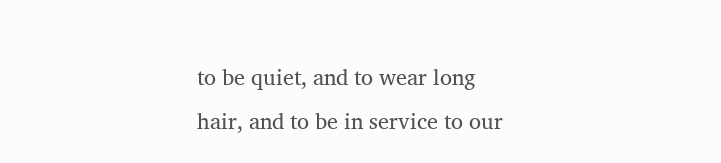to be quiet, and to wear long hair, and to be in service to our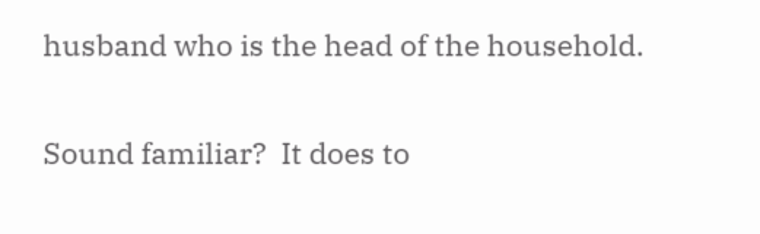husband who is the head of the household.

Sound familiar?  It does to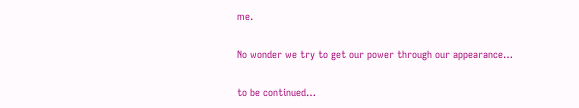me.

No wonder we try to get our power through our appearance…

to be continued…